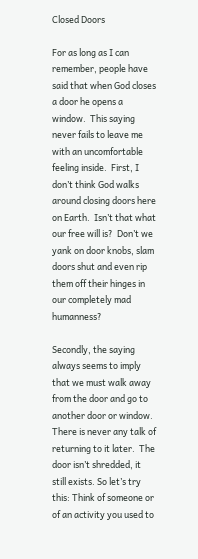Closed Doors

For as long as I can remember, people have said that when God closes a door he opens a window.  This saying never fails to leave me with an uncomfortable feeling inside.  First, I don’t think God walks around closing doors here on Earth.  Isn’t that what our free will is?  Don’t we yank on door knobs, slam doors shut and even rip them off their hinges in our completely mad humanness?

Secondly, the saying always seems to imply that we must walk away from the door and go to another door or window.  There is never any talk of returning to it later.  The door isn’t shredded, it still exists. So let’s try this: Think of someone or of an activity you used to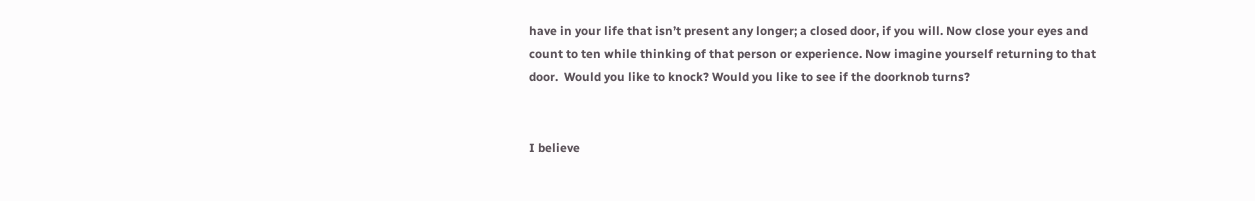have in your life that isn’t present any longer; a closed door, if you will. Now close your eyes and count to ten while thinking of that person or experience. Now imagine yourself returning to that door.  Would you like to knock? Would you like to see if the doorknob turns?


I believe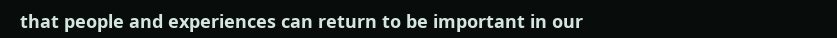that people and experiences can return to be important in our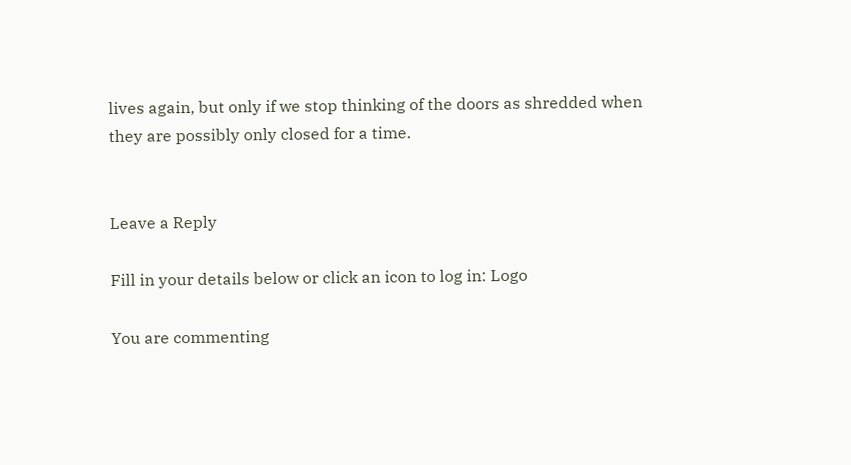lives again, but only if we stop thinking of the doors as shredded when they are possibly only closed for a time.


Leave a Reply

Fill in your details below or click an icon to log in: Logo

You are commenting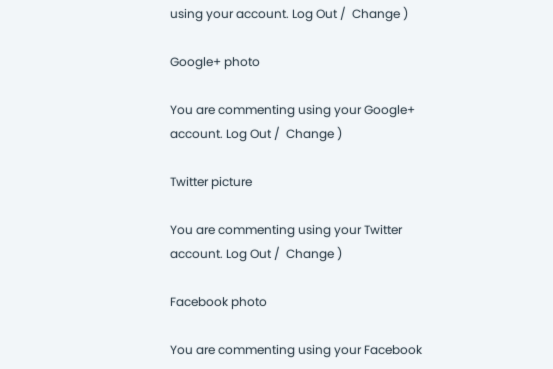using your account. Log Out /  Change )

Google+ photo

You are commenting using your Google+ account. Log Out /  Change )

Twitter picture

You are commenting using your Twitter account. Log Out /  Change )

Facebook photo

You are commenting using your Facebook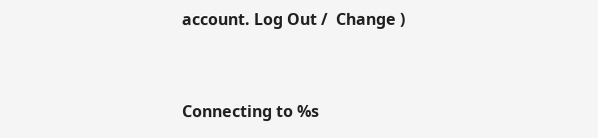account. Log Out /  Change )


Connecting to %s